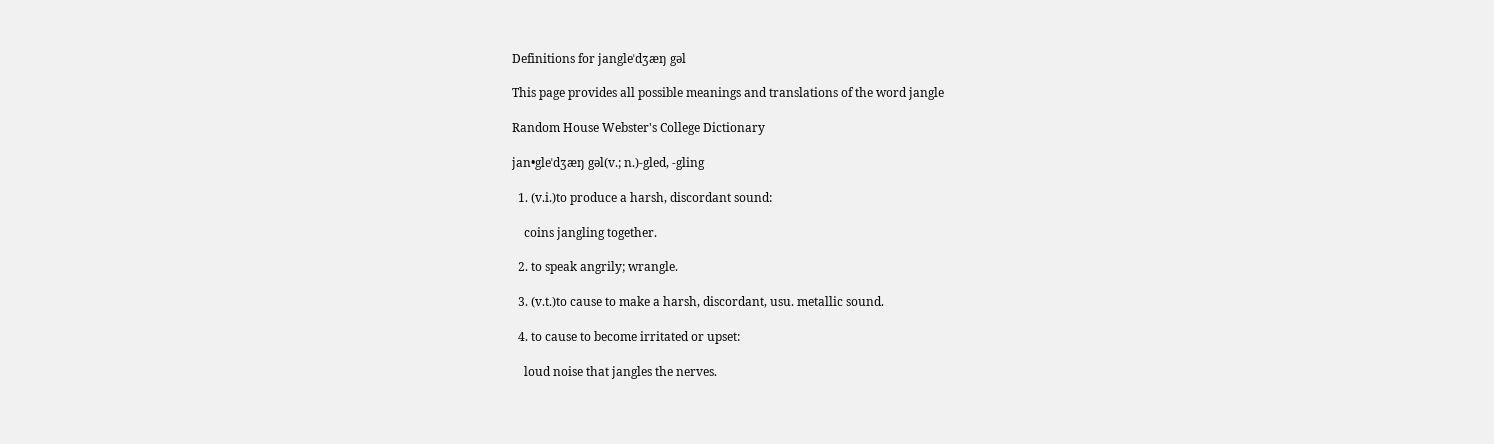Definitions for jangleˈdʒæŋ gəl

This page provides all possible meanings and translations of the word jangle

Random House Webster's College Dictionary

jan•gleˈdʒæŋ gəl(v.; n.)-gled, -gling

  1. (v.i.)to produce a harsh, discordant sound:

    coins jangling together.

  2. to speak angrily; wrangle.

  3. (v.t.)to cause to make a harsh, discordant, usu. metallic sound.

  4. to cause to become irritated or upset:

    loud noise that jangles the nerves.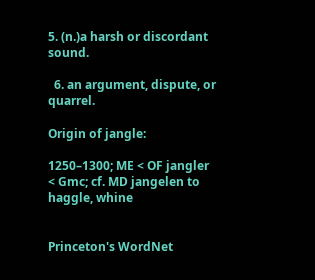5. (n.)a harsh or discordant sound.

  6. an argument, dispute, or quarrel.

Origin of jangle:

1250–1300; ME < OF jangler < Gmc; cf. MD jangelen to haggle, whine


Princeton's WordNet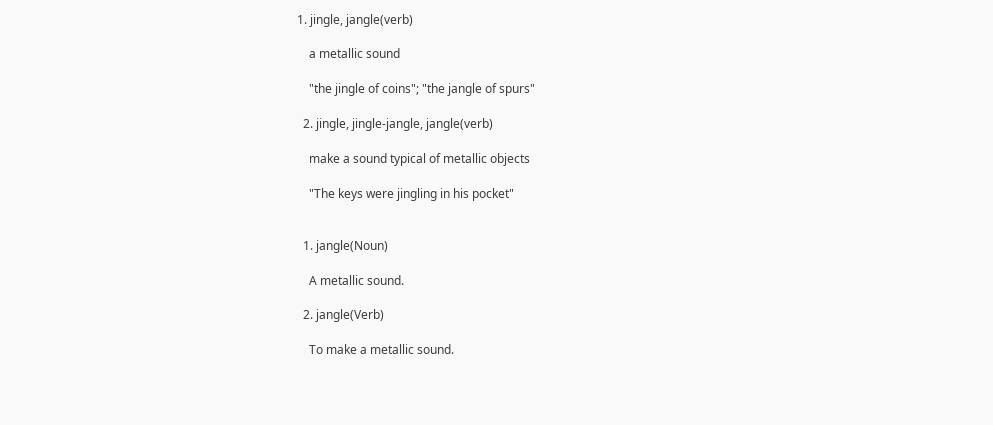1. jingle, jangle(verb)

    a metallic sound

    "the jingle of coins"; "the jangle of spurs"

  2. jingle, jingle-jangle, jangle(verb)

    make a sound typical of metallic objects

    "The keys were jingling in his pocket"


  1. jangle(Noun)

    A metallic sound.

  2. jangle(Verb)

    To make a metallic sound.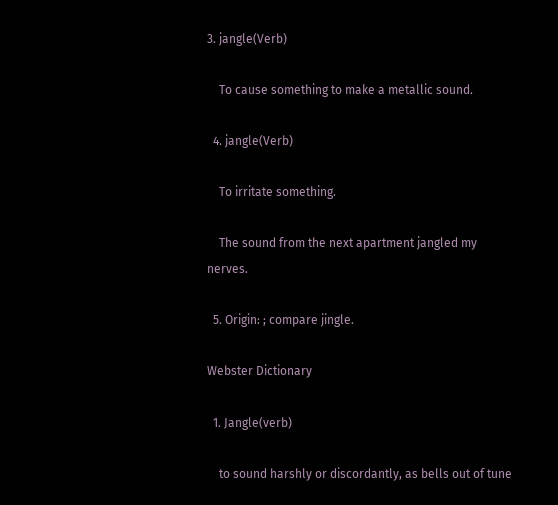3. jangle(Verb)

    To cause something to make a metallic sound.

  4. jangle(Verb)

    To irritate something.

    The sound from the next apartment jangled my nerves.

  5. Origin: ; compare jingle.

Webster Dictionary

  1. Jangle(verb)

    to sound harshly or discordantly, as bells out of tune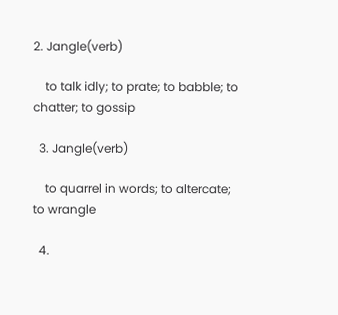2. Jangle(verb)

    to talk idly; to prate; to babble; to chatter; to gossip

  3. Jangle(verb)

    to quarrel in words; to altercate; to wrangle

  4.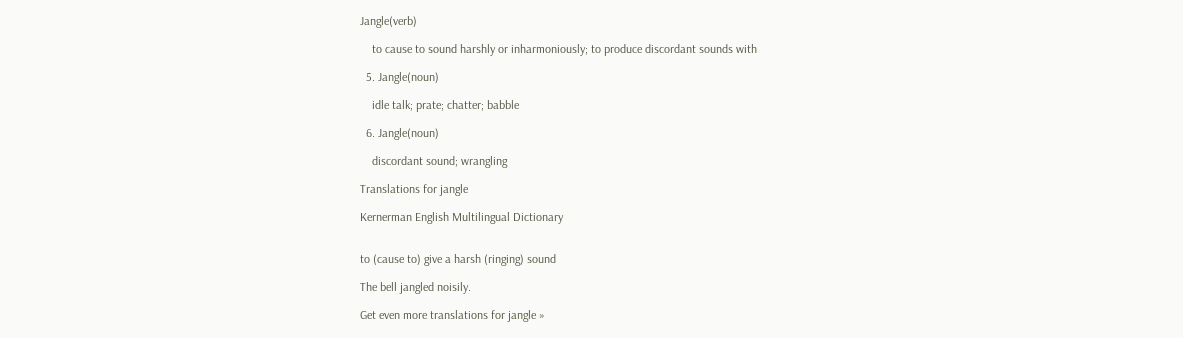Jangle(verb)

    to cause to sound harshly or inharmoniously; to produce discordant sounds with

  5. Jangle(noun)

    idle talk; prate; chatter; babble

  6. Jangle(noun)

    discordant sound; wrangling

Translations for jangle

Kernerman English Multilingual Dictionary


to (cause to) give a harsh (ringing) sound

The bell jangled noisily.

Get even more translations for jangle »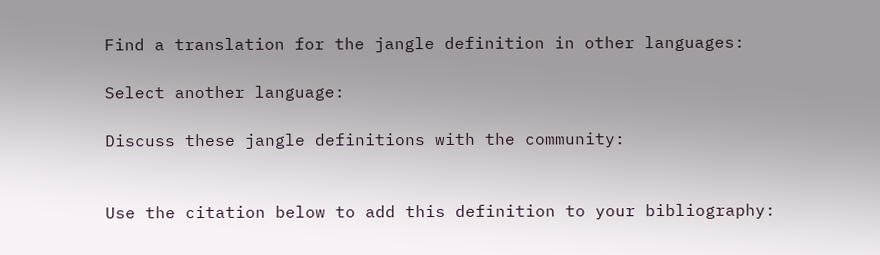Find a translation for the jangle definition in other languages:

Select another language:

Discuss these jangle definitions with the community:


Use the citation below to add this definition to your bibliography: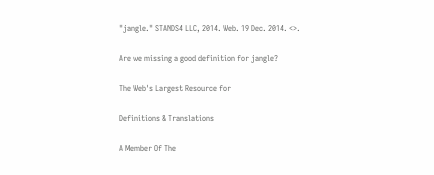"jangle." STANDS4 LLC, 2014. Web. 19 Dec. 2014. <>.

Are we missing a good definition for jangle?

The Web's Largest Resource for

Definitions & Translations

A Member Of The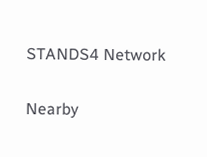STANDS4 Network

Nearby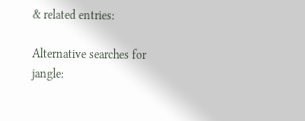& related entries:

Alternative searches for jangle: